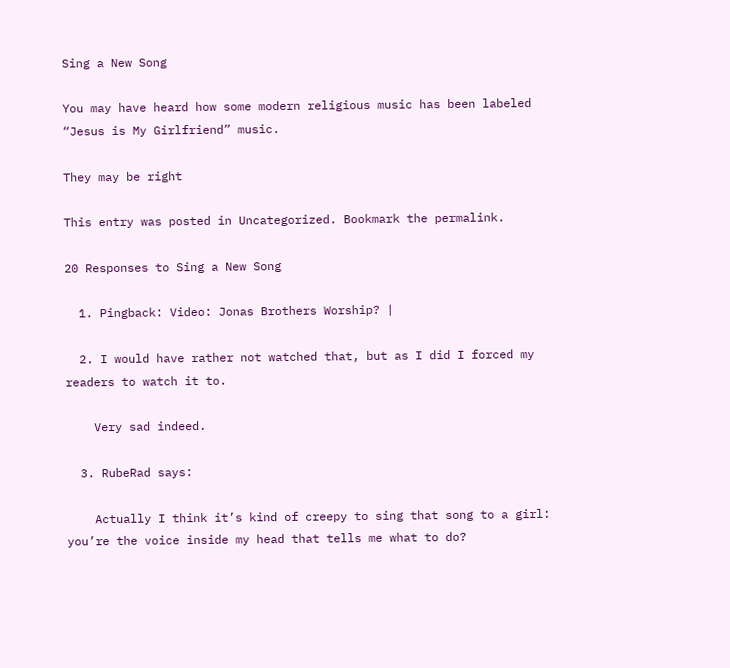Sing a New Song

You may have heard how some modern religious music has been labeled “Jesus is My Girlfriend” music.

They may be right

This entry was posted in Uncategorized. Bookmark the permalink.

20 Responses to Sing a New Song

  1. Pingback: Video: Jonas Brothers Worship? |

  2. I would have rather not watched that, but as I did I forced my readers to watch it to.

    Very sad indeed.

  3. RubeRad says:

    Actually I think it’s kind of creepy to sing that song to a girl: you’re the voice inside my head that tells me what to do?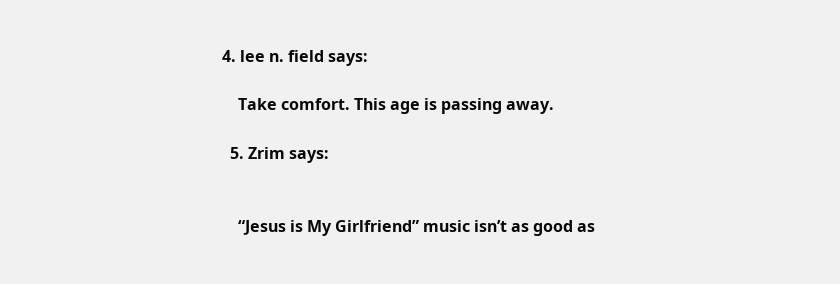4. lee n. field says:

    Take comfort. This age is passing away.

  5. Zrim says:


    “Jesus is My Girlfriend” music isn’t as good as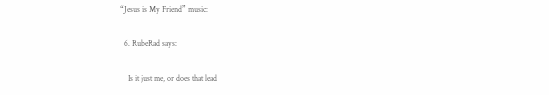“Jesus is My Friend” music:

  6. RubeRad says:

    Is it just me, or does that lead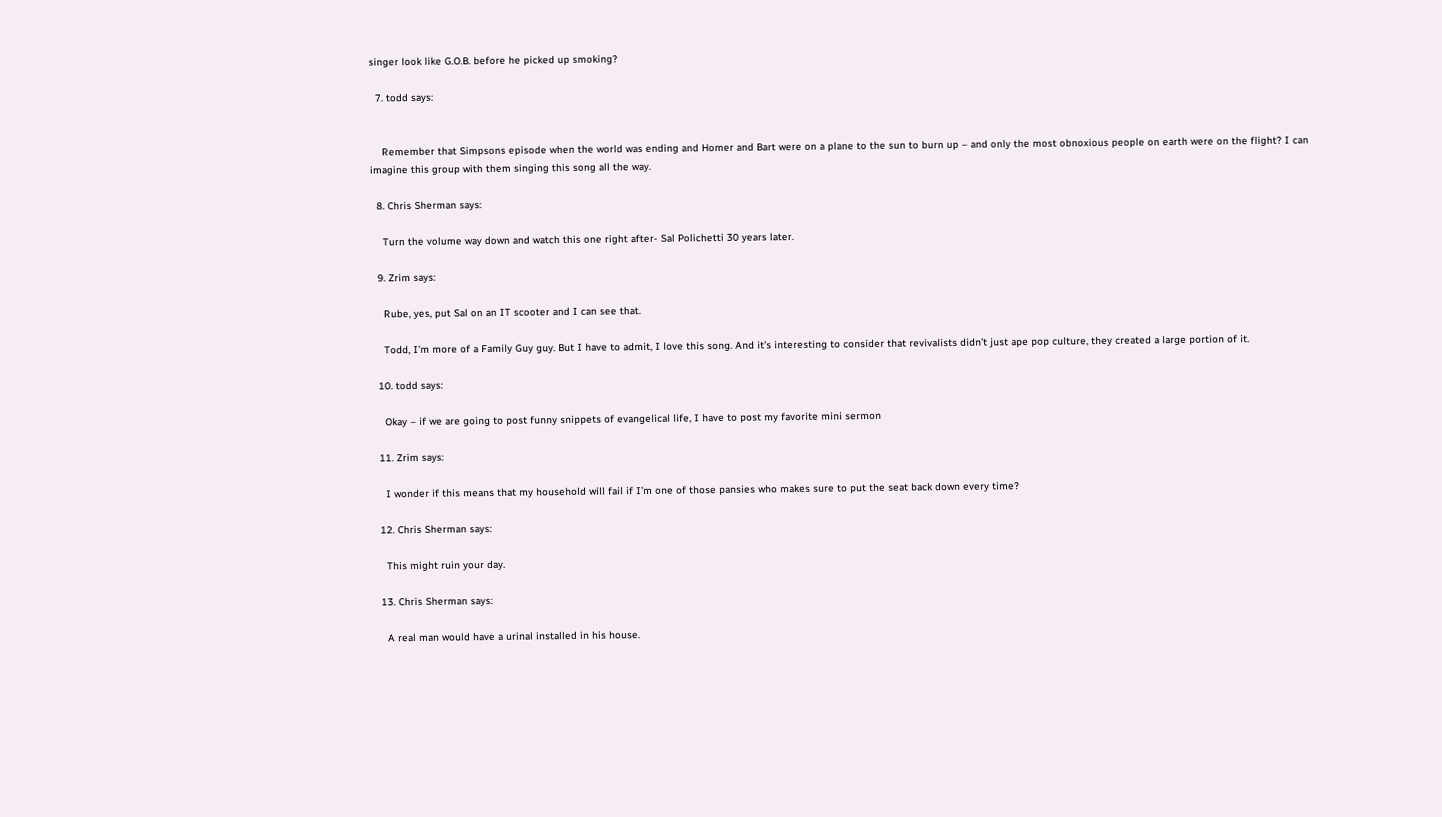singer look like G.O.B. before he picked up smoking?

  7. todd says:


    Remember that Simpsons episode when the world was ending and Homer and Bart were on a plane to the sun to burn up – and only the most obnoxious people on earth were on the flight? I can imagine this group with them singing this song all the way.

  8. Chris Sherman says:

    Turn the volume way down and watch this one right after- Sal Polichetti 30 years later.

  9. Zrim says:

    Rube, yes, put Sal on an IT scooter and I can see that.

    Todd, I’m more of a Family Guy guy. But I have to admit, I love this song. And it’s interesting to consider that revivalists didn’t just ape pop culture, they created a large portion of it.

  10. todd says:

    Okay – if we are going to post funny snippets of evangelical life, I have to post my favorite mini sermon

  11. Zrim says:

    I wonder if this means that my household will fail if I’m one of those pansies who makes sure to put the seat back down every time?

  12. Chris Sherman says:

    This might ruin your day.

  13. Chris Sherman says:

    A real man would have a urinal installed in his house.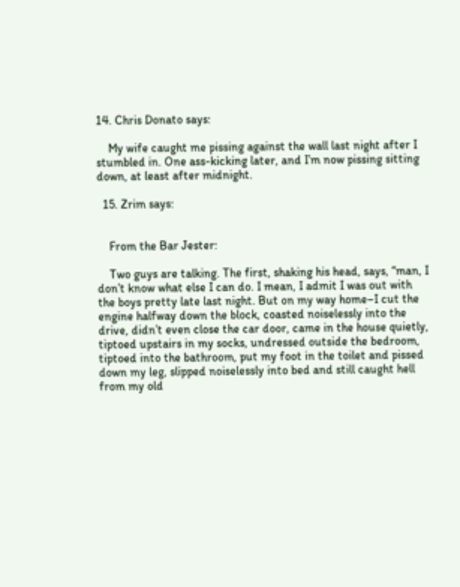14. Chris Donato says:

    My wife caught me pissing against the wall last night after I stumbled in. One ass-kicking later, and I’m now pissing sitting down, at least after midnight.

  15. Zrim says:


    From the Bar Jester:

    Two guys are talking. The first, shaking his head, says, “man, I don’t know what else I can do. I mean, I admit I was out with the boys pretty late last night. But on my way home–I cut the engine halfway down the block, coasted noiselessly into the drive, didn’t even close the car door, came in the house quietly, tiptoed upstairs in my socks, undressed outside the bedroom, tiptoed into the bathroom, put my foot in the toilet and pissed down my leg, slipped noiselessly into bed and still caught hell from my old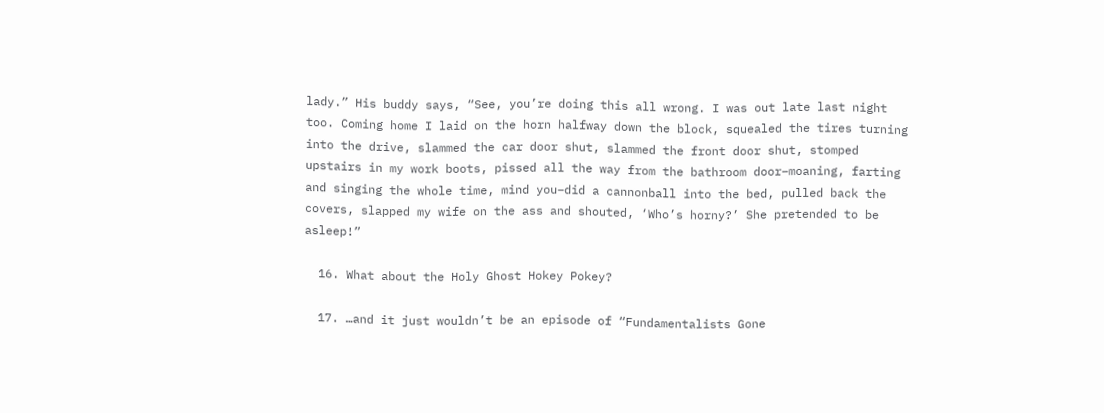lady.” His buddy says, “See, you’re doing this all wrong. I was out late last night too. Coming home I laid on the horn halfway down the block, squealed the tires turning into the drive, slammed the car door shut, slammed the front door shut, stomped upstairs in my work boots, pissed all the way from the bathroom door–moaning, farting and singing the whole time, mind you–did a cannonball into the bed, pulled back the covers, slapped my wife on the ass and shouted, ‘Who’s horny?’ She pretended to be asleep!”

  16. What about the Holy Ghost Hokey Pokey?

  17. …and it just wouldn’t be an episode of “Fundamentalists Gone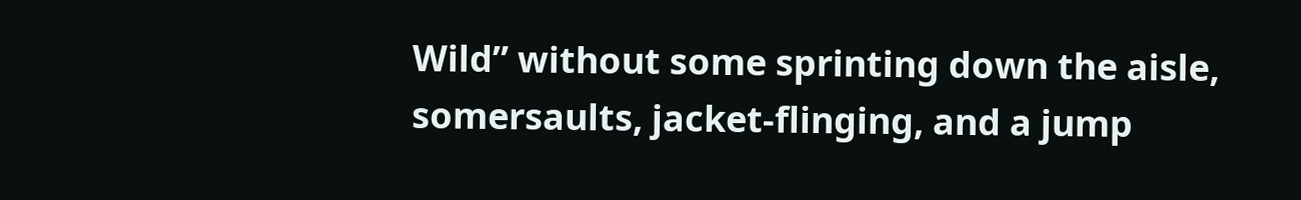Wild” without some sprinting down the aisle, somersaults, jacket-flinging, and a jump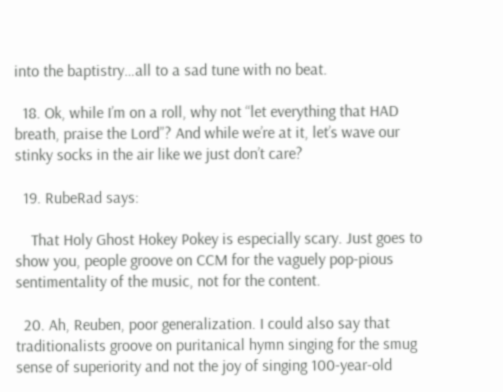into the baptistry…all to a sad tune with no beat.

  18. Ok, while I’m on a roll, why not “let everything that HAD breath, praise the Lord”? And while we’re at it, let’s wave our stinky socks in the air like we just don’t care?

  19. RubeRad says:

    That Holy Ghost Hokey Pokey is especially scary. Just goes to show you, people groove on CCM for the vaguely pop-pious sentimentality of the music, not for the content.

  20. Ah, Reuben, poor generalization. I could also say that traditionalists groove on puritanical hymn singing for the smug sense of superiority and not the joy of singing 100-year-old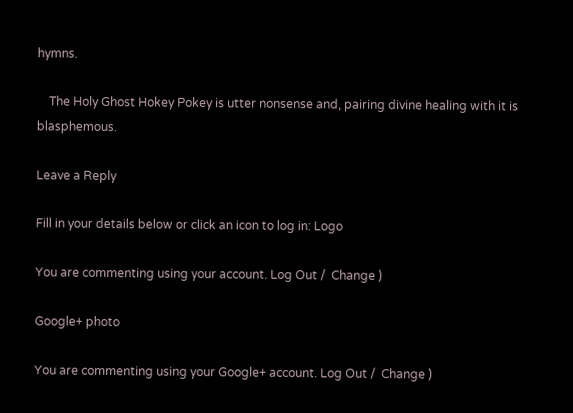hymns.

    The Holy Ghost Hokey Pokey is utter nonsense and, pairing divine healing with it is blasphemous.

Leave a Reply

Fill in your details below or click an icon to log in: Logo

You are commenting using your account. Log Out /  Change )

Google+ photo

You are commenting using your Google+ account. Log Out /  Change )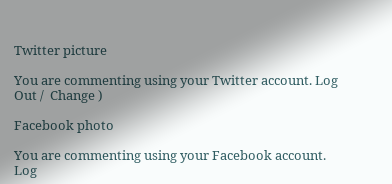Twitter picture

You are commenting using your Twitter account. Log Out /  Change )

Facebook photo

You are commenting using your Facebook account. Log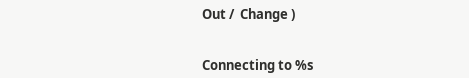Out /  Change )


Connecting to %s